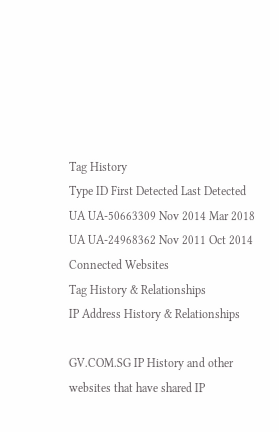Tag History
Type ID First Detected Last Detected
UA UA-50663309 Nov 2014 Mar 2018
UA UA-24968362 Nov 2011 Oct 2014
Connected Websites
Tag History & Relationships
IP Address History & Relationships

GV.COM.SG IP History and other websites that have shared IP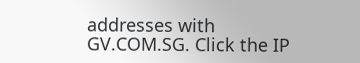addresses with GV.COM.SG. Click the IP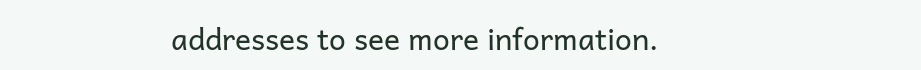addresses to see more information.